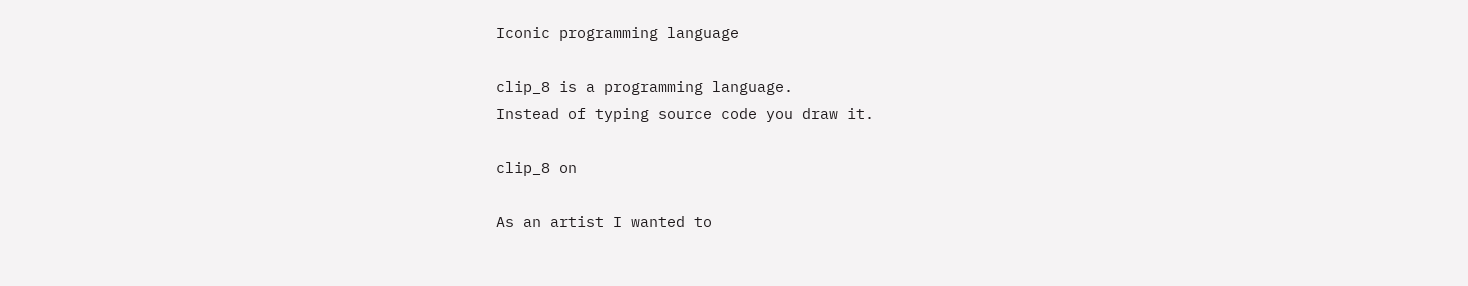Iconic programming language

clip_8 is a programming language.
Instead of typing source code you draw it.

clip_8 on

As an artist I wanted to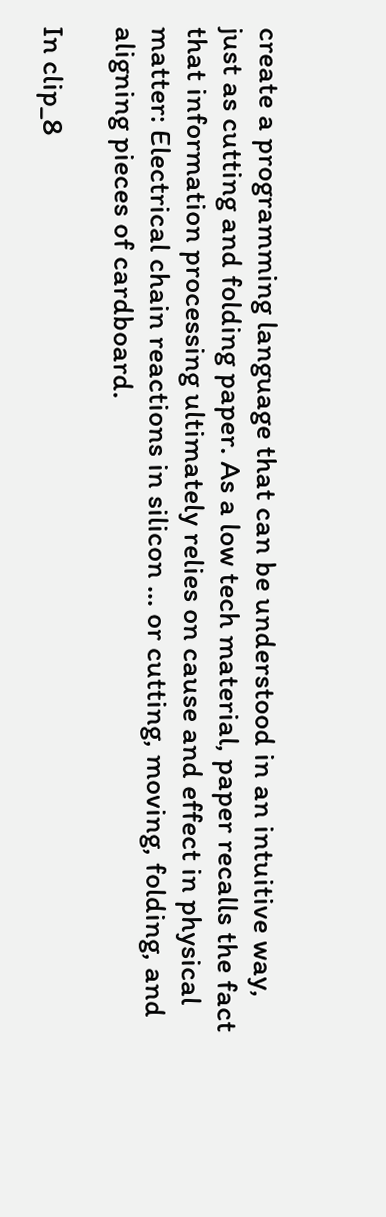create a programming language that can be understood in an intuitive way, just as cutting and folding paper. As a low tech material, paper recalls the fact that information processing ultimately relies on cause and effect in physical matter: Electrical chain reactions in silicon ... or cutting, moving, folding, and aligning pieces of cardboard.

In clip_8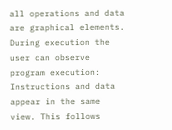all operations and data are graphical elements. During execution the user can observe program execution: Instructions and data appear in the same view. This follows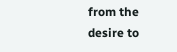from the desire to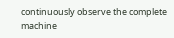continuously observe the complete machine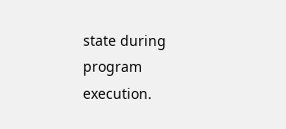state during program execution.